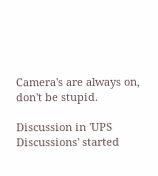Camera's are always on, don't be stupid.

Discussion in 'UPS Discussions' started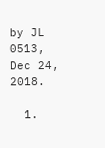by JL 0513, Dec 24, 2018.

  1.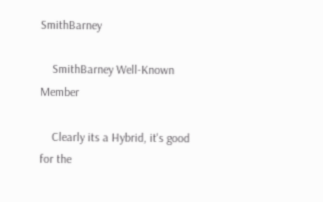SmithBarney

    SmithBarney Well-Known Member

    Clearly its a Hybrid, it's good for the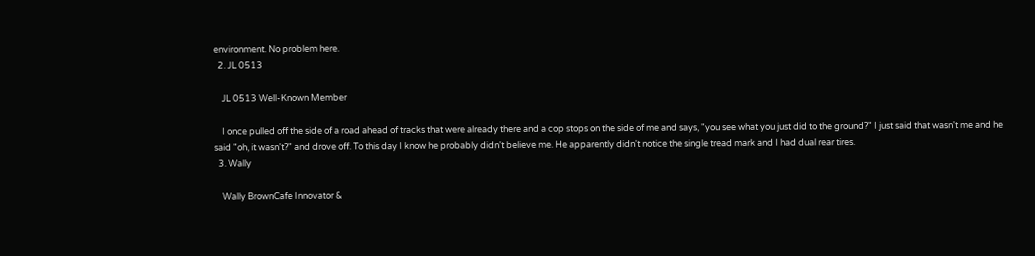environment. No problem here.
  2. JL 0513

    JL 0513 Well-Known Member

    I once pulled off the side of a road ahead of tracks that were already there and a cop stops on the side of me and says, "you see what you just did to the ground?" I just said that wasn't me and he said "oh, it wasn't?" and drove off. To this day I know he probably didn't believe me. He apparently didn't notice the single tread mark and I had dual rear tires.
  3. Wally

    Wally BrownCafe Innovator &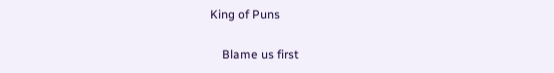King of Puns

    Blame us first